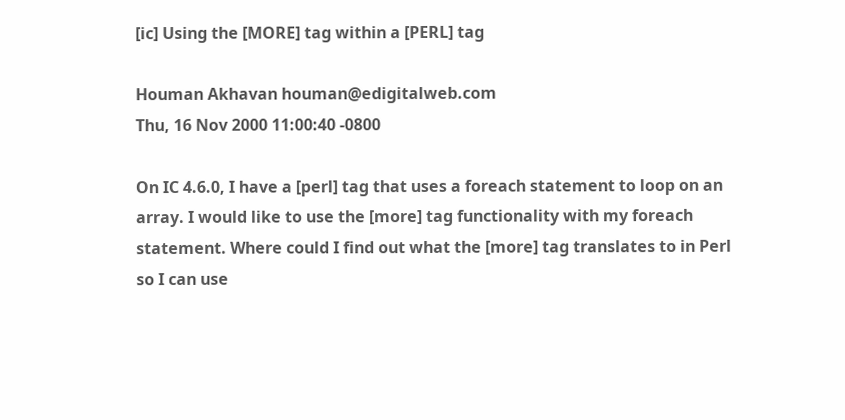[ic] Using the [MORE] tag within a [PERL] tag

Houman Akhavan houman@edigitalweb.com
Thu, 16 Nov 2000 11:00:40 -0800

On IC 4.6.0, I have a [perl] tag that uses a foreach statement to loop on an
array. I would like to use the [more] tag functionality with my foreach
statement. Where could I find out what the [more] tag translates to in Perl
so I can use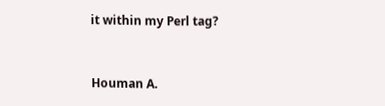it within my Perl tag?


Houman A.